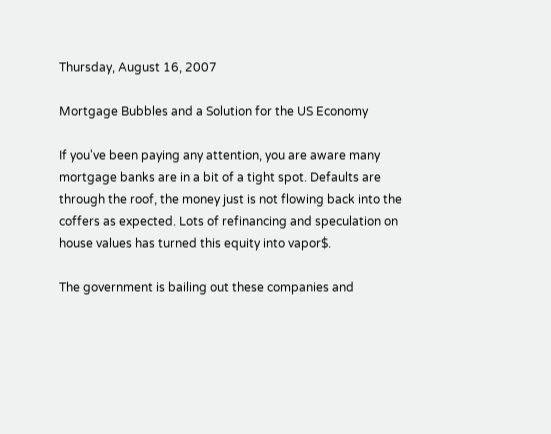Thursday, August 16, 2007

Mortgage Bubbles and a Solution for the US Economy

If you've been paying any attention, you are aware many mortgage banks are in a bit of a tight spot. Defaults are through the roof, the money just is not flowing back into the coffers as expected. Lots of refinancing and speculation on house values has turned this equity into vapor$.

The government is bailing out these companies and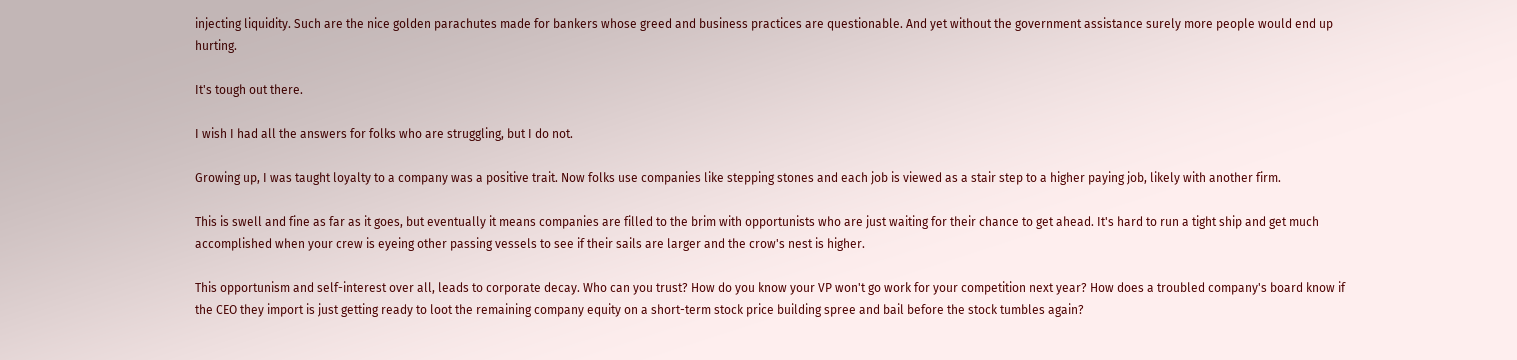injecting liquidity. Such are the nice golden parachutes made for bankers whose greed and business practices are questionable. And yet without the government assistance surely more people would end up hurting.

It's tough out there.

I wish I had all the answers for folks who are struggling, but I do not.

Growing up, I was taught loyalty to a company was a positive trait. Now folks use companies like stepping stones and each job is viewed as a stair step to a higher paying job, likely with another firm.

This is swell and fine as far as it goes, but eventually it means companies are filled to the brim with opportunists who are just waiting for their chance to get ahead. It's hard to run a tight ship and get much accomplished when your crew is eyeing other passing vessels to see if their sails are larger and the crow's nest is higher.

This opportunism and self-interest over all, leads to corporate decay. Who can you trust? How do you know your VP won't go work for your competition next year? How does a troubled company's board know if the CEO they import is just getting ready to loot the remaining company equity on a short-term stock price building spree and bail before the stock tumbles again?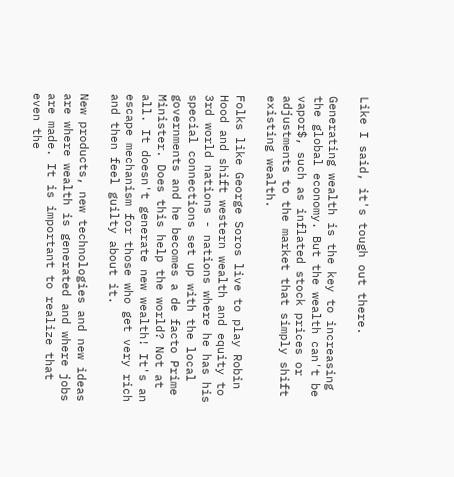Like I said, it's tough out there.

Generating wealth is the key to increasing the global economy. But the wealth can't be vapor$, such as inflated stock prices or adjustments to the market that simply shift existing wealth.

Folks like George Soros live to play Robin Hood and shift western wealth and equity to 3rd world nations - nations where he has his special connections set up with the local governments and he becomes a de facto Prime Minister. Does this help the world? Not at all. It doesn't generate new wealth! It's an escape mechanism for those who get very rich and then feel guilty about it.

New products, new technologies and new ideas are where wealth is generated and where jobs are made. It is important to realize that even the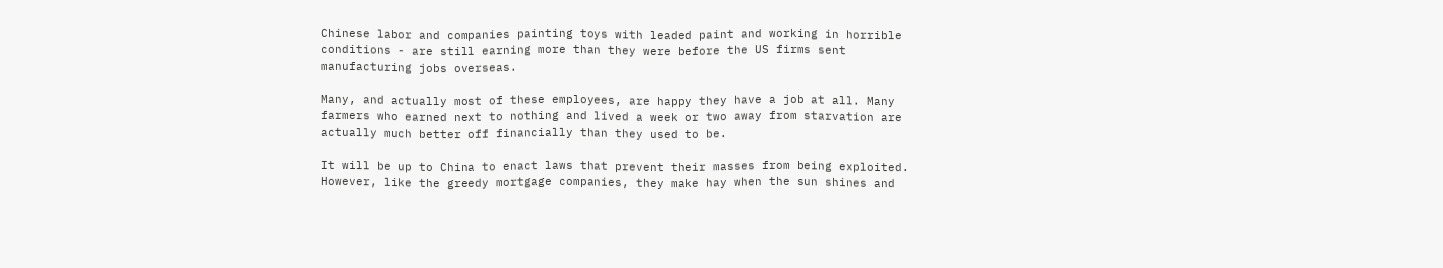Chinese labor and companies painting toys with leaded paint and working in horrible conditions - are still earning more than they were before the US firms sent manufacturing jobs overseas.

Many, and actually most of these employees, are happy they have a job at all. Many farmers who earned next to nothing and lived a week or two away from starvation are actually much better off financially than they used to be.

It will be up to China to enact laws that prevent their masses from being exploited. However, like the greedy mortgage companies, they make hay when the sun shines and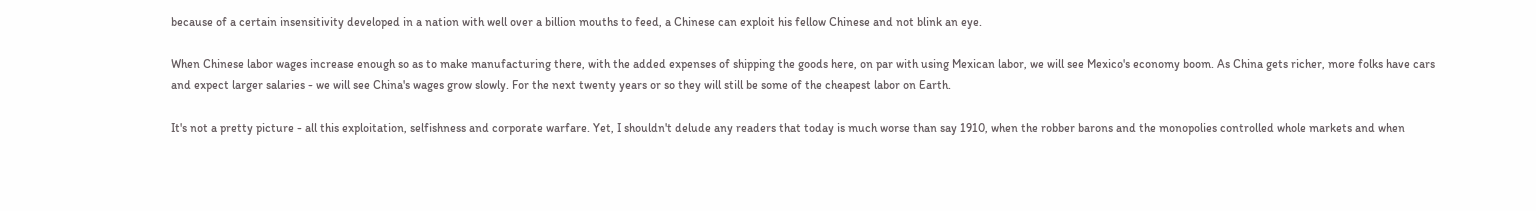because of a certain insensitivity developed in a nation with well over a billion mouths to feed, a Chinese can exploit his fellow Chinese and not blink an eye.

When Chinese labor wages increase enough so as to make manufacturing there, with the added expenses of shipping the goods here, on par with using Mexican labor, we will see Mexico's economy boom. As China gets richer, more folks have cars and expect larger salaries - we will see China's wages grow slowly. For the next twenty years or so they will still be some of the cheapest labor on Earth.

It's not a pretty picture - all this exploitation, selfishness and corporate warfare. Yet, I shouldn't delude any readers that today is much worse than say 1910, when the robber barons and the monopolies controlled whole markets and when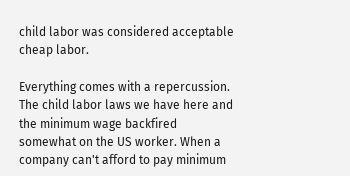child labor was considered acceptable cheap labor.

Everything comes with a repercussion. The child labor laws we have here and the minimum wage backfired somewhat on the US worker. When a company can't afford to pay minimum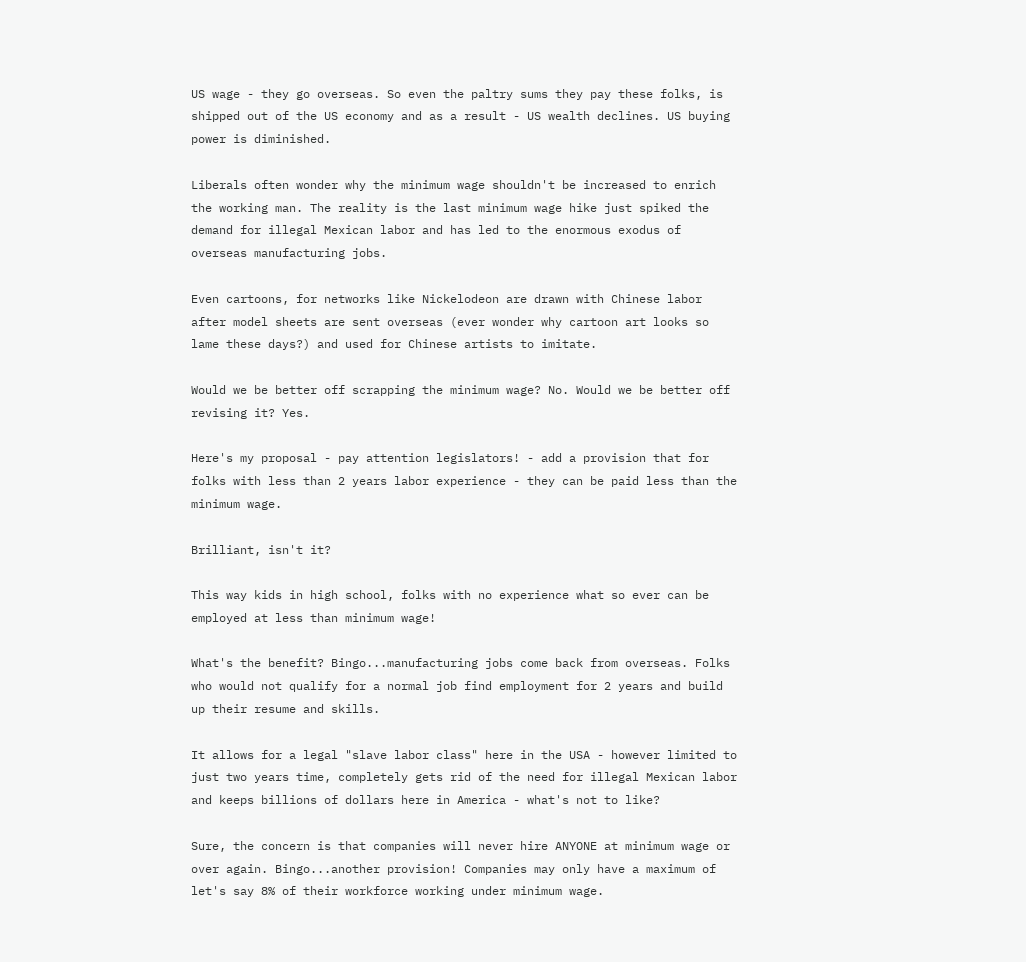US wage - they go overseas. So even the paltry sums they pay these folks, is shipped out of the US economy and as a result - US wealth declines. US buying power is diminished.

Liberals often wonder why the minimum wage shouldn't be increased to enrich the working man. The reality is the last minimum wage hike just spiked the demand for illegal Mexican labor and has led to the enormous exodus of overseas manufacturing jobs.

Even cartoons, for networks like Nickelodeon are drawn with Chinese labor after model sheets are sent overseas (ever wonder why cartoon art looks so lame these days?) and used for Chinese artists to imitate.

Would we be better off scrapping the minimum wage? No. Would we be better off revising it? Yes.

Here's my proposal - pay attention legislators! - add a provision that for folks with less than 2 years labor experience - they can be paid less than the minimum wage.

Brilliant, isn't it?

This way kids in high school, folks with no experience what so ever can be employed at less than minimum wage!

What's the benefit? Bingo...manufacturing jobs come back from overseas. Folks who would not qualify for a normal job find employment for 2 years and build up their resume and skills.

It allows for a legal "slave labor class" here in the USA - however limited to just two years time, completely gets rid of the need for illegal Mexican labor and keeps billions of dollars here in America - what's not to like?

Sure, the concern is that companies will never hire ANYONE at minimum wage or over again. Bingo...another provision! Companies may only have a maximum of let's say 8% of their workforce working under minimum wage.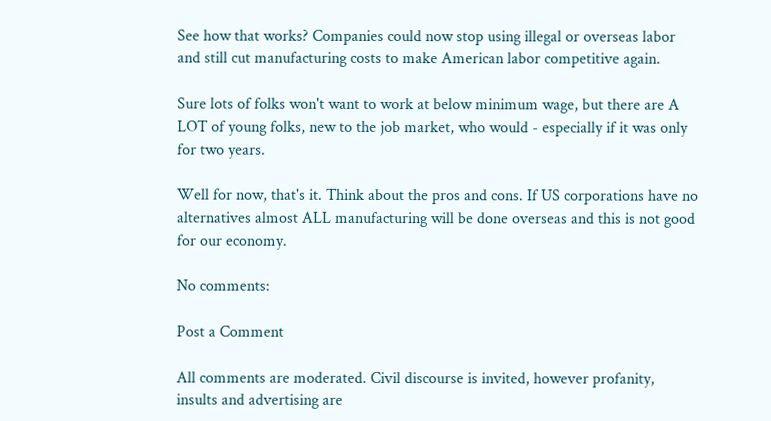See how that works? Companies could now stop using illegal or overseas labor and still cut manufacturing costs to make American labor competitive again.

Sure lots of folks won't want to work at below minimum wage, but there are A LOT of young folks, new to the job market, who would - especially if it was only for two years.

Well for now, that's it. Think about the pros and cons. If US corporations have no alternatives almost ALL manufacturing will be done overseas and this is not good for our economy.

No comments:

Post a Comment

All comments are moderated. Civil discourse is invited, however profanity, insults and advertising are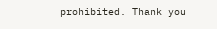prohibited. Thank you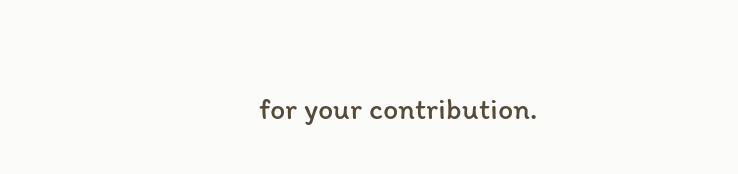for your contribution.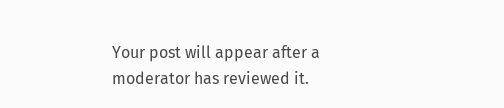Your post will appear after a moderator has reviewed it.